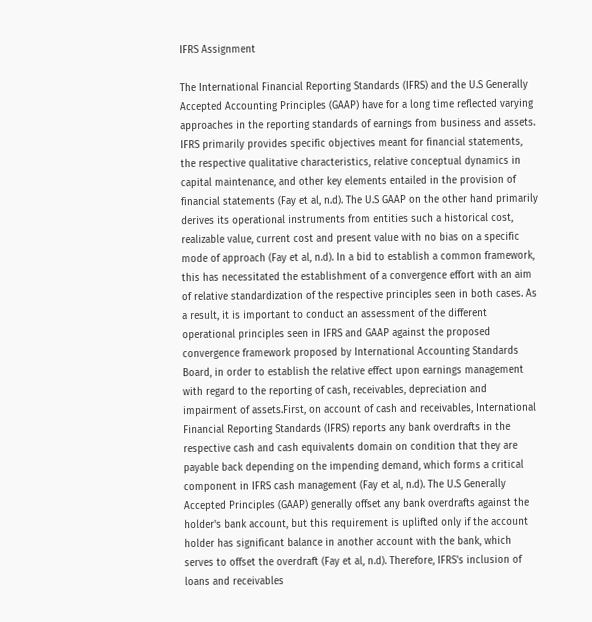IFRS Assignment

The International Financial Reporting Standards (IFRS) and the U.S Generally Accepted Accounting Principles (GAAP) have for a long time reflected varying approaches in the reporting standards of earnings from business and assets. IFRS primarily provides specific objectives meant for financial statements, the respective qualitative characteristics, relative conceptual dynamics in capital maintenance, and other key elements entailed in the provision of financial statements (Fay et al, n.d). The U.S GAAP on the other hand primarily derives its operational instruments from entities such a historical cost, realizable value, current cost and present value with no bias on a specific mode of approach (Fay et al, n.d). In a bid to establish a common framework, this has necessitated the establishment of a convergence effort with an aim of relative standardization of the respective principles seen in both cases. As a result, it is important to conduct an assessment of the different operational principles seen in IFRS and GAAP against the proposed convergence framework proposed by International Accounting Standards Board, in order to establish the relative effect upon earnings management with regard to the reporting of cash, receivables, depreciation and impairment of assets.First, on account of cash and receivables, International Financial Reporting Standards (IFRS) reports any bank overdrafts in the respective cash and cash equivalents domain on condition that they are payable back depending on the impending demand, which forms a critical component in IFRS cash management (Fay et al, n.d). The U.S Generally Accepted Principles (GAAP) generally offset any bank overdrafts against the holder's bank account, but this requirement is uplifted only if the account holder has significant balance in another account with the bank, which serves to offset the overdraft (Fay et al, n.d). Therefore, IFRS's inclusion of loans and receivables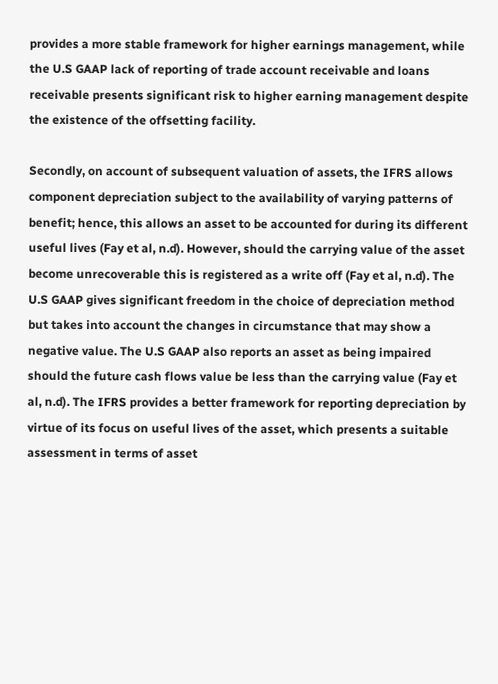provides a more stable framework for higher earnings management, while the U.S GAAP lack of reporting of trade account receivable and loans receivable presents significant risk to higher earning management despite the existence of the offsetting facility.

Secondly, on account of subsequent valuation of assets, the IFRS allows component depreciation subject to the availability of varying patterns of benefit; hence, this allows an asset to be accounted for during its different useful lives (Fay et al, n.d). However, should the carrying value of the asset become unrecoverable this is registered as a write off (Fay et al, n.d). The U.S GAAP gives significant freedom in the choice of depreciation method but takes into account the changes in circumstance that may show a negative value. The U.S GAAP also reports an asset as being impaired should the future cash flows value be less than the carrying value (Fay et al, n.d). The IFRS provides a better framework for reporting depreciation by virtue of its focus on useful lives of the asset, which presents a suitable assessment in terms of asset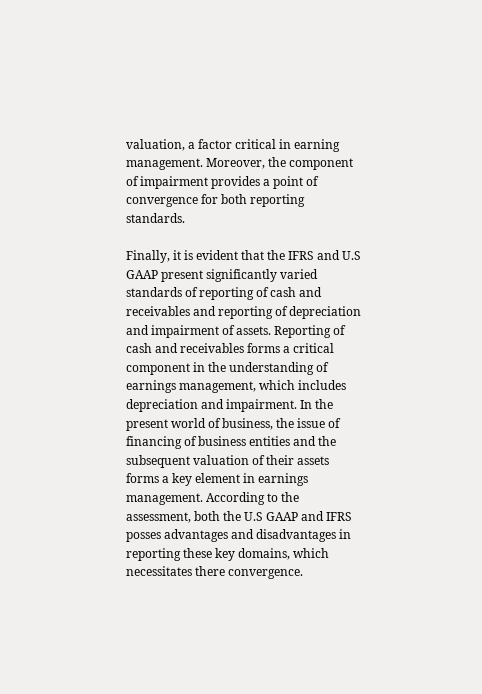valuation, a factor critical in earning management. Moreover, the component of impairment provides a point of convergence for both reporting standards.

Finally, it is evident that the IFRS and U.S GAAP present significantly varied standards of reporting of cash and receivables and reporting of depreciation and impairment of assets. Reporting of cash and receivables forms a critical component in the understanding of earnings management, which includes depreciation and impairment. In the present world of business, the issue of financing of business entities and the subsequent valuation of their assets forms a key element in earnings management. According to the assessment, both the U.S GAAP and IFRS posses advantages and disadvantages in reporting these key domains, which necessitates there convergence.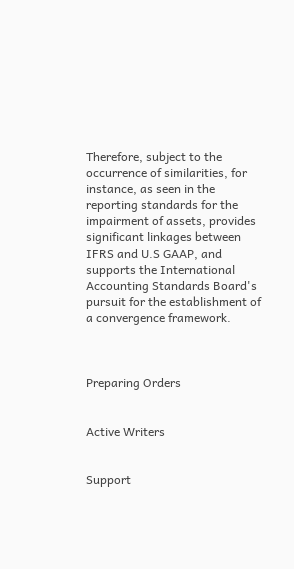Therefore, subject to the occurrence of similarities, for instance, as seen in the reporting standards for the impairment of assets, provides significant linkages between IFRS and U.S GAAP, and supports the International Accounting Standards Board's pursuit for the establishment of a convergence framework.



Preparing Orders


Active Writers


Support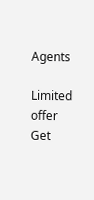Agents

Limited offer Get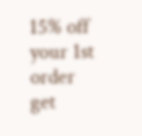15% off your 1st order
get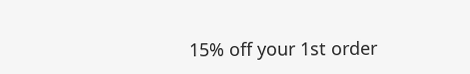15% off your 1st order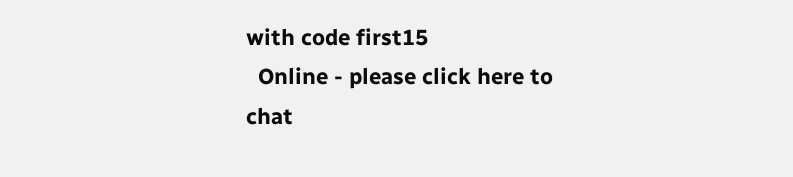with code first15
  Online - please click here to chat